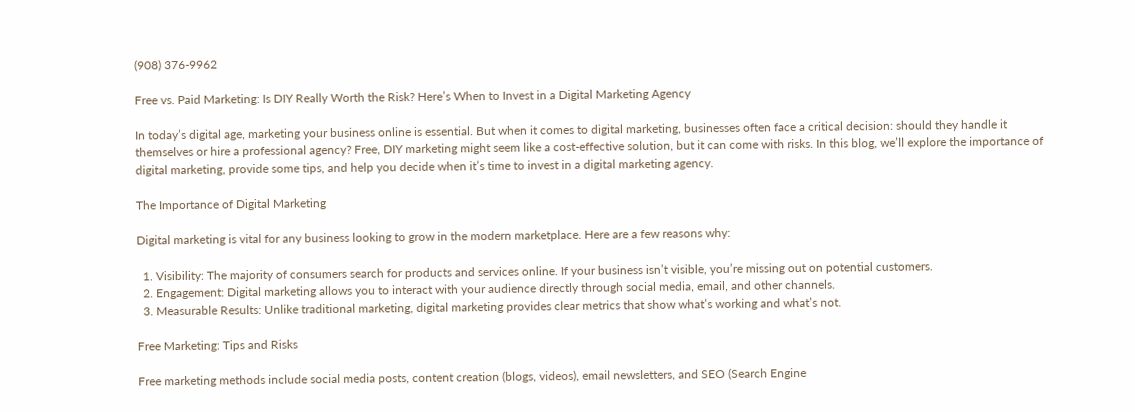(908) 376-9962

Free vs. Paid Marketing: Is DIY Really Worth the Risk? Here’s When to Invest in a Digital Marketing Agency

In today’s digital age, marketing your business online is essential. But when it comes to digital marketing, businesses often face a critical decision: should they handle it themselves or hire a professional agency? Free, DIY marketing might seem like a cost-effective solution, but it can come with risks. In this blog, we’ll explore the importance of digital marketing, provide some tips, and help you decide when it’s time to invest in a digital marketing agency.

The Importance of Digital Marketing

Digital marketing is vital for any business looking to grow in the modern marketplace. Here are a few reasons why:

  1. Visibility: The majority of consumers search for products and services online. If your business isn’t visible, you’re missing out on potential customers.
  2. Engagement: Digital marketing allows you to interact with your audience directly through social media, email, and other channels.
  3. Measurable Results: Unlike traditional marketing, digital marketing provides clear metrics that show what’s working and what’s not.

Free Marketing: Tips and Risks

Free marketing methods include social media posts, content creation (blogs, videos), email newsletters, and SEO (Search Engine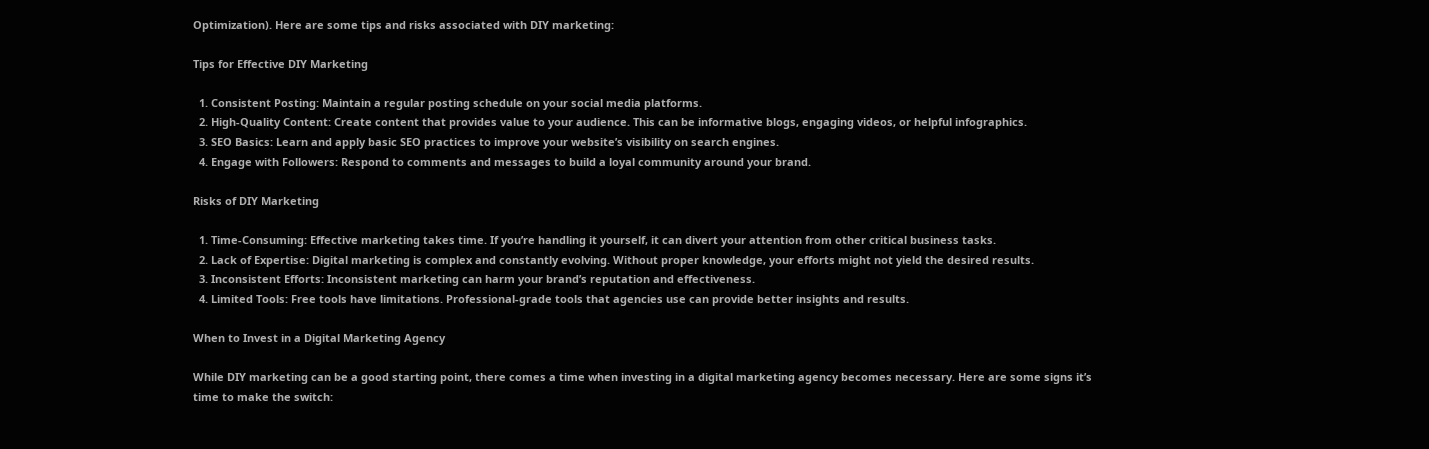Optimization). Here are some tips and risks associated with DIY marketing:

Tips for Effective DIY Marketing

  1. Consistent Posting: Maintain a regular posting schedule on your social media platforms.
  2. High-Quality Content: Create content that provides value to your audience. This can be informative blogs, engaging videos, or helpful infographics.
  3. SEO Basics: Learn and apply basic SEO practices to improve your website’s visibility on search engines.
  4. Engage with Followers: Respond to comments and messages to build a loyal community around your brand.

Risks of DIY Marketing

  1. Time-Consuming: Effective marketing takes time. If you’re handling it yourself, it can divert your attention from other critical business tasks.
  2. Lack of Expertise: Digital marketing is complex and constantly evolving. Without proper knowledge, your efforts might not yield the desired results.
  3. Inconsistent Efforts: Inconsistent marketing can harm your brand’s reputation and effectiveness.
  4. Limited Tools: Free tools have limitations. Professional-grade tools that agencies use can provide better insights and results.

When to Invest in a Digital Marketing Agency

While DIY marketing can be a good starting point, there comes a time when investing in a digital marketing agency becomes necessary. Here are some signs it’s time to make the switch: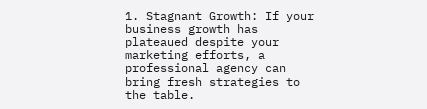1. Stagnant Growth: If your business growth has plateaued despite your marketing efforts, a professional agency can bring fresh strategies to the table.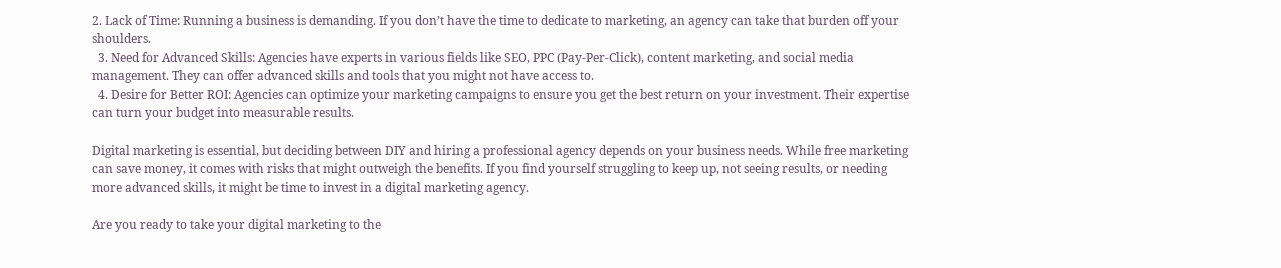2. Lack of Time: Running a business is demanding. If you don’t have the time to dedicate to marketing, an agency can take that burden off your shoulders.
  3. Need for Advanced Skills: Agencies have experts in various fields like SEO, PPC (Pay-Per-Click), content marketing, and social media management. They can offer advanced skills and tools that you might not have access to.
  4. Desire for Better ROI: Agencies can optimize your marketing campaigns to ensure you get the best return on your investment. Their expertise can turn your budget into measurable results.

Digital marketing is essential, but deciding between DIY and hiring a professional agency depends on your business needs. While free marketing can save money, it comes with risks that might outweigh the benefits. If you find yourself struggling to keep up, not seeing results, or needing more advanced skills, it might be time to invest in a digital marketing agency.

Are you ready to take your digital marketing to the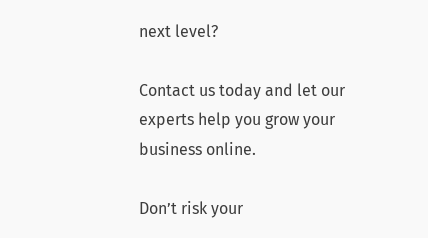next level?

Contact us today and let our experts help you grow your business online.

Don’t risk your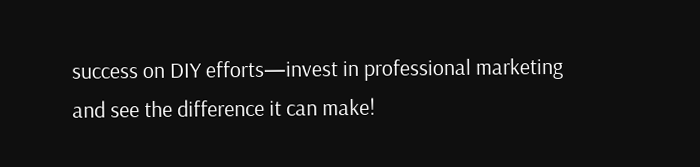success on DIY efforts—invest in professional marketing and see the difference it can make!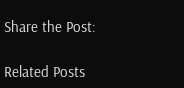Share the Post:

Related Posts